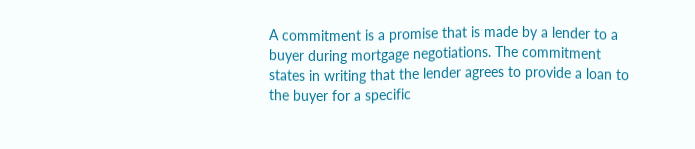A commitment is a promise that is made by a lender to a buyer during mortgage negotiations. The commitment states in writing that the lender agrees to provide a loan to the buyer for a specific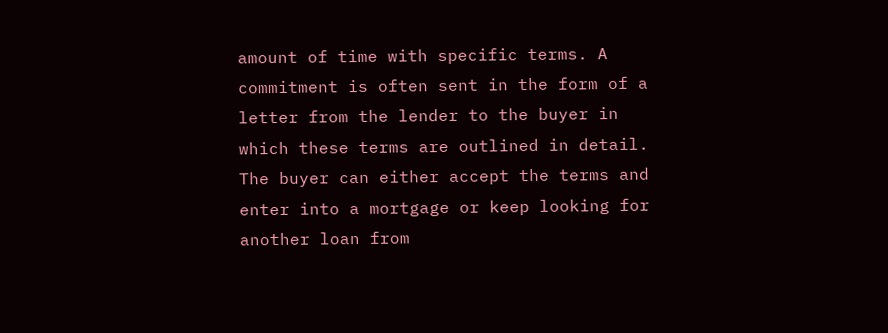amount of time with specific terms. A commitment is often sent in the form of a letter from the lender to the buyer in which these terms are outlined in detail. The buyer can either accept the terms and enter into a mortgage or keep looking for another loan from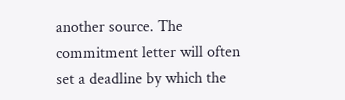another source. The commitment letter will often set a deadline by which the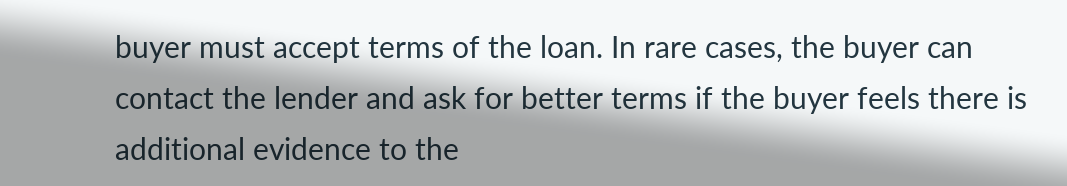buyer must accept terms of the loan. In rare cases, the buyer can contact the lender and ask for better terms if the buyer feels there is additional evidence to the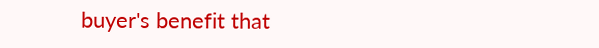buyer's benefit that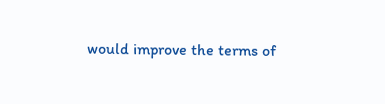would improve the terms of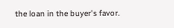the loan in the buyer's favor.